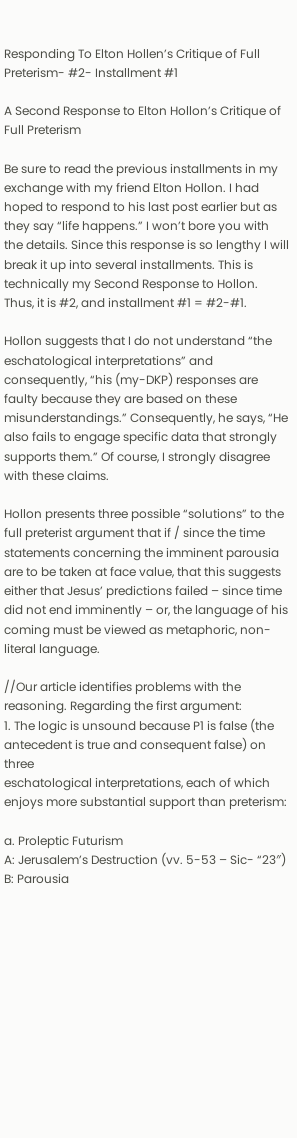Responding To Elton Hollen’s Critique of Full Preterism- #2- Installment #1

A Second Response to Elton Hollon’s Critique of Full Preterism

Be sure to read the previous installments in my exchange with my friend Elton Hollon. I had hoped to respond to his last post earlier but as they say “life happens.” I won’t bore you with the details. Since this response is so lengthy I will break it up into several installments. This is technically my Second Response to Hollon. Thus, it is #2, and installment #1 = #2-#1.

Hollon suggests that I do not understand “the eschatological interpretations” and consequently, “his (my-DKP) responses are faulty because they are based on these misunderstandings.” Consequently, he says, “He also fails to engage specific data that strongly supports them.” Of course, I strongly disagree with these claims.

Hollon presents three possible “solutions” to the full preterist argument that if / since the time statements concerning the imminent parousia are to be taken at face value, that this suggests either that Jesus’ predictions failed – since time did not end imminently – or, the language of his coming must be viewed as metaphoric, non-literal language.

//Our article identifies problems with the reasoning. Regarding the first argument:
1. The logic is unsound because P1 is false (the antecedent is true and consequent false) on three
eschatological interpretations, each of which enjoys more substantial support than preterism:

a. Proleptic Futurism
A: Jerusalem’s Destruction (vv. 5-53 – Sic- “23″)
B: Parousia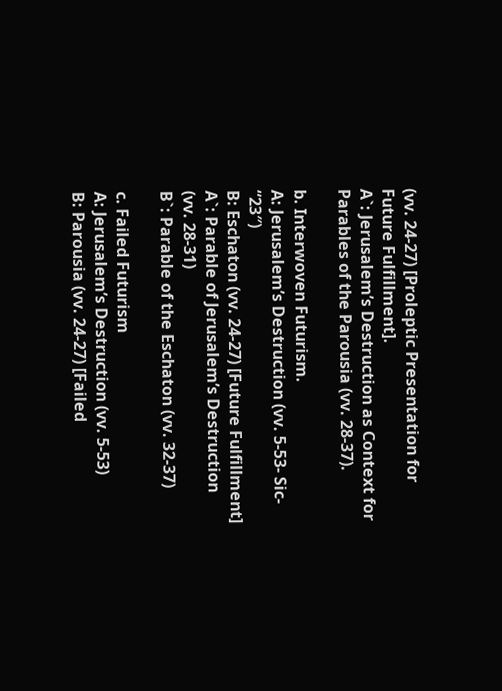(vv. 24-27) [Proleptic Presentation for Future Fulfillment].
A`: Jerusalem’s Destruction as Context for Parables of the Parousia (vv. 28-37).

b. Interwoven Futurism.
A: Jerusalem’s Destruction (vv. 5-53- Sic- “23″)
B: Eschaton (vv. 24-27) [Future Fulfillment] A`: Parable of Jerusalem’s Destruction (vv. 28-31)
B`: Parable of the Eschaton (vv. 32-37)

c. Failed Futurism
A: Jerusalem’s Destruction (vv. 5-53)
B: Parousia (vv. 24-27) [Failed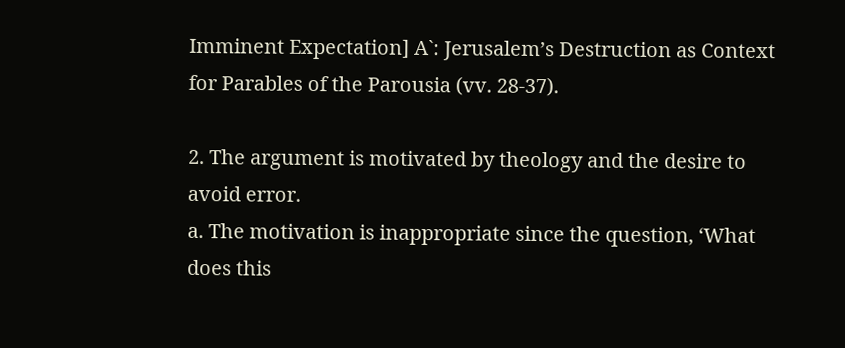Imminent Expectation] A`: Jerusalem’s Destruction as Context for Parables of the Parousia (vv. 28-37).

2. The argument is motivated by theology and the desire to avoid error.
a. The motivation is inappropriate since the question, ‘What does this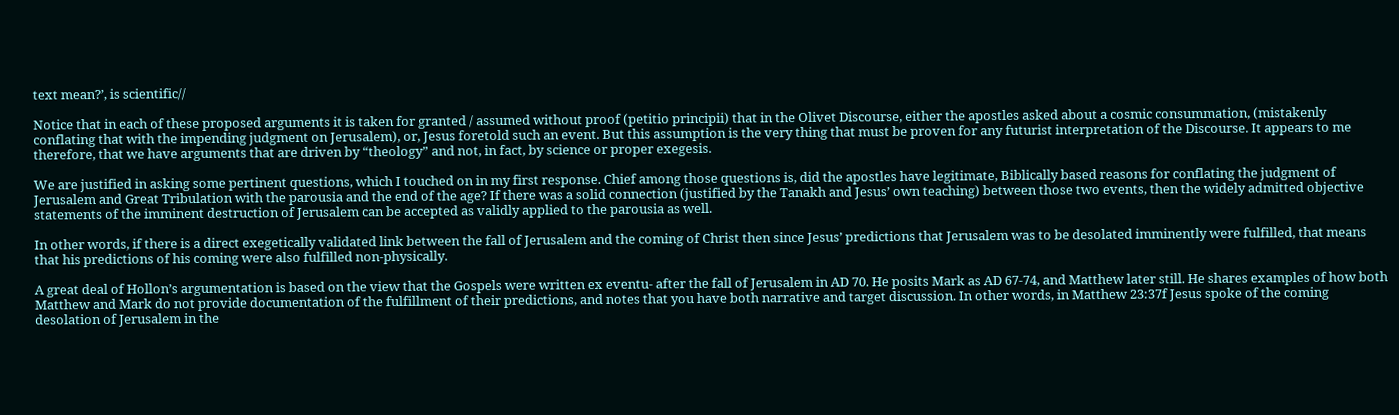text mean?’, is scientific//

Notice that in each of these proposed arguments it is taken for granted / assumed without proof (petitio principii) that in the Olivet Discourse, either the apostles asked about a cosmic consummation, (mistakenly conflating that with the impending judgment on Jerusalem), or, Jesus foretold such an event. But this assumption is the very thing that must be proven for any futurist interpretation of the Discourse. It appears to me therefore, that we have arguments that are driven by “theology” and not, in fact, by science or proper exegesis.

We are justified in asking some pertinent questions, which I touched on in my first response. Chief among those questions is, did the apostles have legitimate, Biblically based reasons for conflating the judgment of Jerusalem and Great Tribulation with the parousia and the end of the age? If there was a solid connection (justified by the Tanakh and Jesus’ own teaching) between those two events, then the widely admitted objective statements of the imminent destruction of Jerusalem can be accepted as validly applied to the parousia as well.

In other words, if there is a direct exegetically validated link between the fall of Jerusalem and the coming of Christ then since Jesus’ predictions that Jerusalem was to be desolated imminently were fulfilled, that means that his predictions of his coming were also fulfilled non-physically.

A great deal of Hollon’s argumentation is based on the view that the Gospels were written ex eventu- after the fall of Jerusalem in AD 70. He posits Mark as AD 67-74, and Matthew later still. He shares examples of how both Matthew and Mark do not provide documentation of the fulfillment of their predictions, and notes that you have both narrative and target discussion. In other words, in Matthew 23:37f Jesus spoke of the coming desolation of Jerusalem in the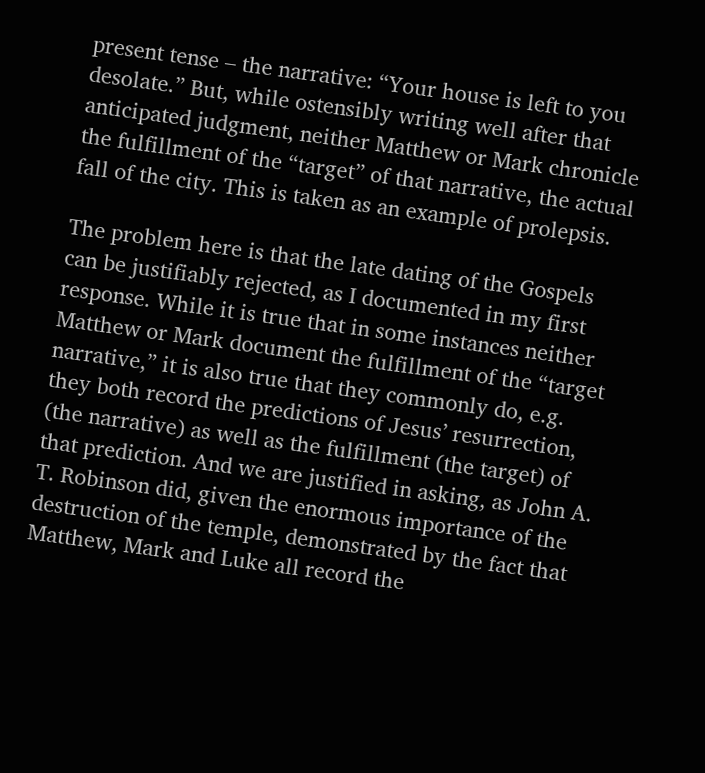present tense – the narrative: “Your house is left to you desolate.” But, while ostensibly writing well after that anticipated judgment, neither Matthew or Mark chronicle the fulfillment of the “target” of that narrative, the actual fall of the city. This is taken as an example of prolepsis.

The problem here is that the late dating of the Gospels can be justifiably rejected, as I documented in my first response. While it is true that in some instances neither Matthew or Mark document the fulfillment of the “target narrative,” it is also true that they commonly do, e.g. they both record the predictions of Jesus’ resurrection, (the narrative) as well as the fulfillment (the target) of that prediction. And we are justified in asking, as John A. T. Robinson did, given the enormous importance of the destruction of the temple, demonstrated by the fact that Matthew, Mark and Luke all record the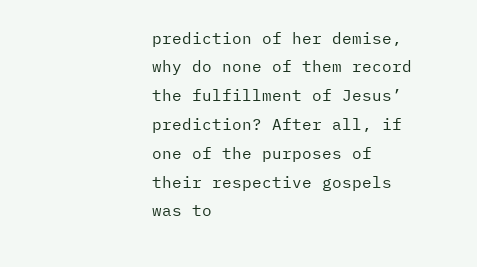prediction of her demise, why do none of them record the fulfillment of Jesus’ prediction? After all, if one of the purposes of their respective gospels was to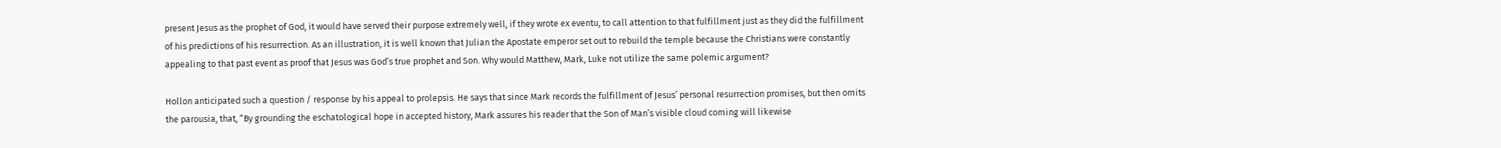present Jesus as the prophet of God, it would have served their purpose extremely well, if they wrote ex eventu, to call attention to that fulfillment just as they did the fulfillment of his predictions of his resurrection. As an illustration, it is well known that Julian the Apostate emperor set out to rebuild the temple because the Christians were constantly appealing to that past event as proof that Jesus was God’s true prophet and Son. Why would Matthew, Mark, Luke not utilize the same polemic argument?

Hollon anticipated such a question / response by his appeal to prolepsis. He says that since Mark records the fulfillment of Jesus’ personal resurrection promises, but then omits the parousia, that, “By grounding the eschatological hope in accepted history, Mark assures his reader that the Son of Man’s visible cloud coming will likewise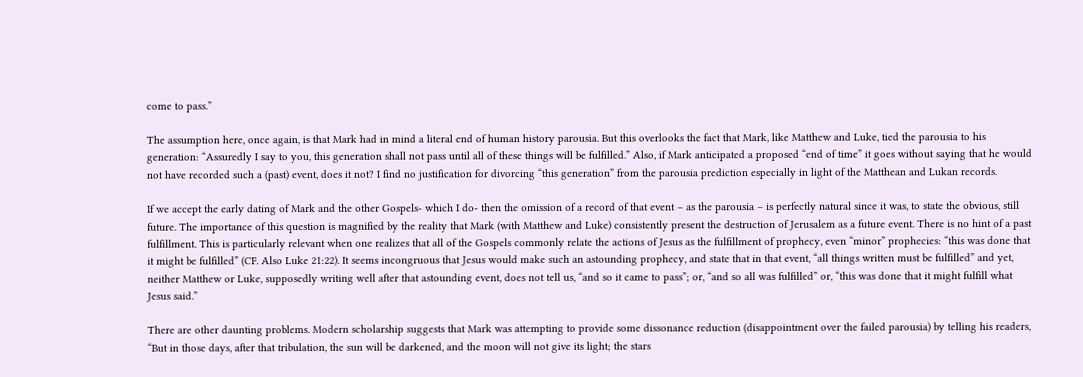come to pass.”

The assumption here, once again, is that Mark had in mind a literal end of human history parousia. But this overlooks the fact that Mark, like Matthew and Luke, tied the parousia to his generation: “Assuredly I say to you, this generation shall not pass until all of these things will be fulfilled.” Also, if Mark anticipated a proposed “end of time” it goes without saying that he would not have recorded such a (past) event, does it not? I find no justification for divorcing “this generation” from the parousia prediction especially in light of the Matthean and Lukan records.

If we accept the early dating of Mark and the other Gospels- which I do- then the omission of a record of that event – as the parousia – is perfectly natural since it was, to state the obvious, still future. The importance of this question is magnified by the reality that Mark (with Matthew and Luke) consistently present the destruction of Jerusalem as a future event. There is no hint of a past fulfillment. This is particularly relevant when one realizes that all of the Gospels commonly relate the actions of Jesus as the fulfillment of prophecy, even “minor” prophecies: “this was done that it might be fulfilled” (CF. Also Luke 21:22). It seems incongruous that Jesus would make such an astounding prophecy, and state that in that event, “all things written must be fulfilled” and yet, neither Matthew or Luke, supposedly writing well after that astounding event, does not tell us, “and so it came to pass”; or, “and so all was fulfilled” or, “this was done that it might fulfill what Jesus said.”

There are other daunting problems. Modern scholarship suggests that Mark was attempting to provide some dissonance reduction (disappointment over the failed parousia) by telling his readers, “But in those days, after that tribulation, the sun will be darkened, and the moon will not give its light; the stars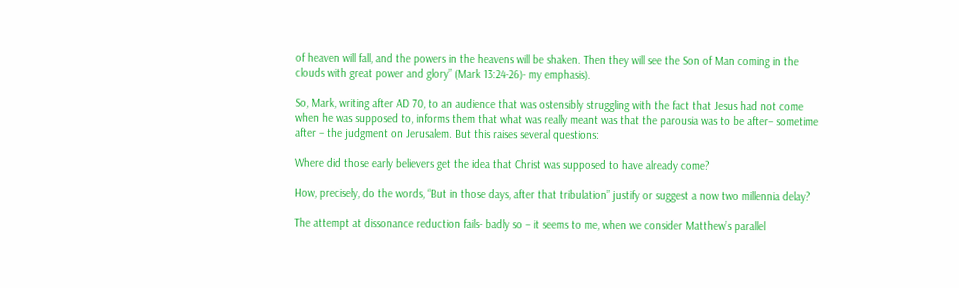of heaven will fall, and the powers in the heavens will be shaken. Then they will see the Son of Man coming in the clouds with great power and glory” (Mark 13:24-26)- my emphasis).

So, Mark, writing after AD 70, to an audience that was ostensibly struggling with the fact that Jesus had not come when he was supposed to, informs them that what was really meant was that the parousia was to be after– sometime after – the judgment on Jerusalem. But this raises several questions:

Where did those early believers get the idea that Christ was supposed to have already come?

How, precisely, do the words, “But in those days, after that tribulation” justify or suggest a now two millennia delay?

The attempt at dissonance reduction fails- badly so – it seems to me, when we consider Matthew’s parallel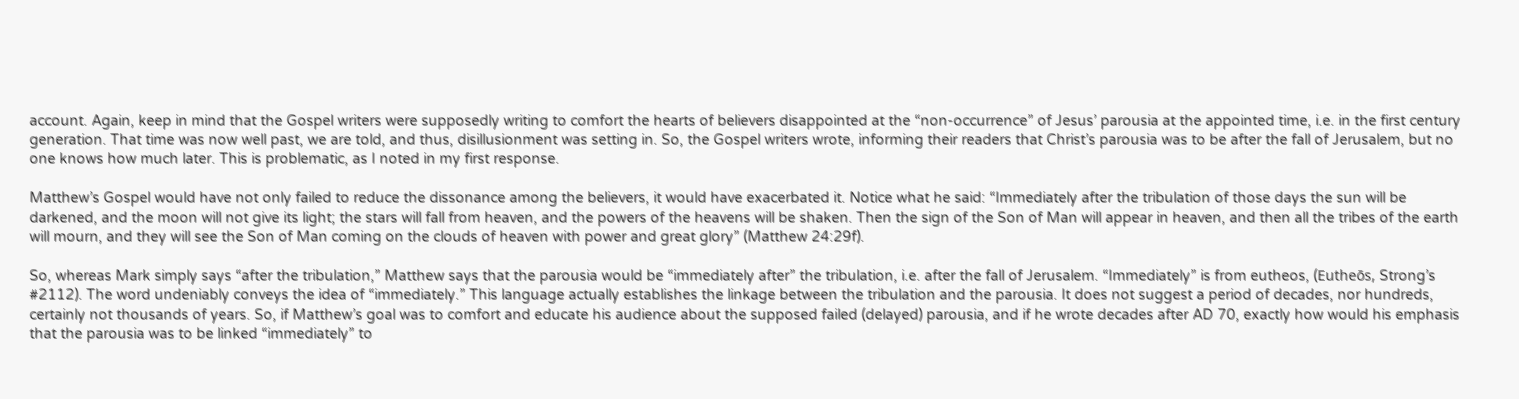account. Again, keep in mind that the Gospel writers were supposedly writing to comfort the hearts of believers disappointed at the “non-occurrence” of Jesus’ parousia at the appointed time, i.e. in the first century generation. That time was now well past, we are told, and thus, disillusionment was setting in. So, the Gospel writers wrote, informing their readers that Christ’s parousia was to be after the fall of Jerusalem, but no one knows how much later. This is problematic, as I noted in my first response.

Matthew’s Gospel would have not only failed to reduce the dissonance among the believers, it would have exacerbated it. Notice what he said: “Immediately after the tribulation of those days the sun will be darkened, and the moon will not give its light; the stars will fall from heaven, and the powers of the heavens will be shaken. Then the sign of the Son of Man will appear in heaven, and then all the tribes of the earth will mourn, and they will see the Son of Man coming on the clouds of heaven with power and great glory” (Matthew 24:29f).

So, whereas Mark simply says “after the tribulation,” Matthew says that the parousia would be “immediately after” the tribulation, i.e. after the fall of Jerusalem. “Immediately” is from eutheos, (Eutheōs, Strong’s #2112). The word undeniably conveys the idea of “immediately.” This language actually establishes the linkage between the tribulation and the parousia. It does not suggest a period of decades, nor hundreds, certainly not thousands of years. So, if Matthew’s goal was to comfort and educate his audience about the supposed failed (delayed) parousia, and if he wrote decades after AD 70, exactly how would his emphasis that the parousia was to be linked “immediately” to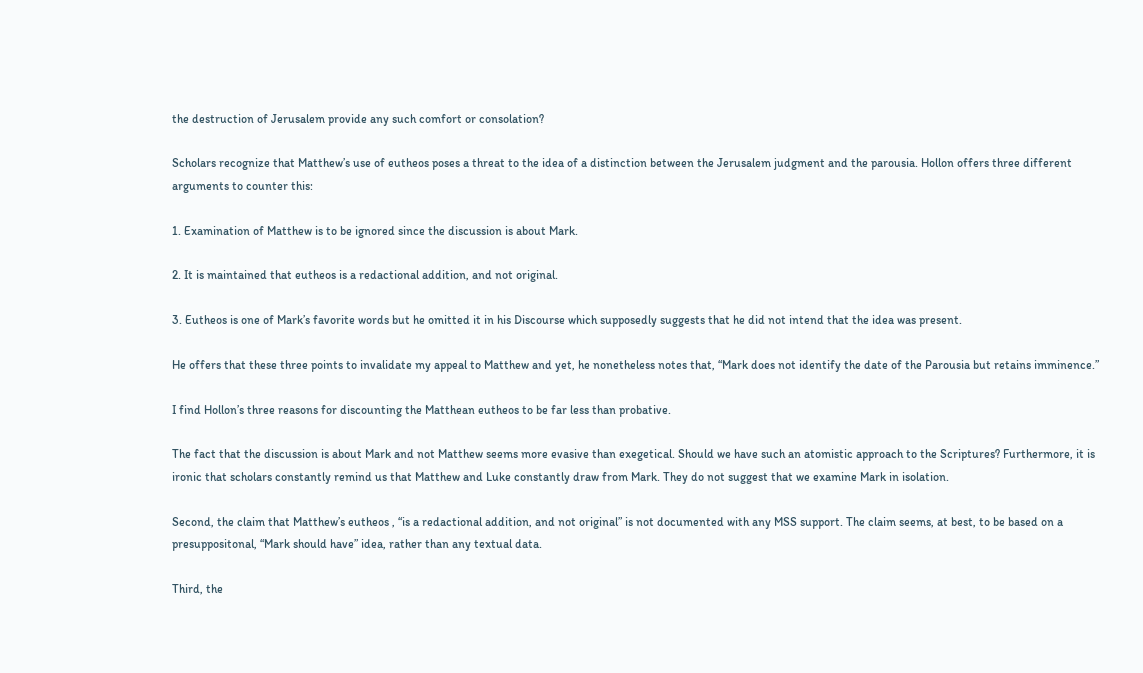the destruction of Jerusalem provide any such comfort or consolation?

Scholars recognize that Matthew’s use of eutheos poses a threat to the idea of a distinction between the Jerusalem judgment and the parousia. Hollon offers three different arguments to counter this:

1. Examination of Matthew is to be ignored since the discussion is about Mark.

2. It is maintained that eutheos is a redactional addition, and not original.

3. Eutheos is one of Mark’s favorite words but he omitted it in his Discourse which supposedly suggests that he did not intend that the idea was present.

He offers that these three points to invalidate my appeal to Matthew and yet, he nonetheless notes that, “Mark does not identify the date of the Parousia but retains imminence.”

I find Hollon’s three reasons for discounting the Matthean eutheos to be far less than probative.

The fact that the discussion is about Mark and not Matthew seems more evasive than exegetical. Should we have such an atomistic approach to the Scriptures? Furthermore, it is ironic that scholars constantly remind us that Matthew and Luke constantly draw from Mark. They do not suggest that we examine Mark in isolation.

Second, the claim that Matthew’s eutheos , “is a redactional addition, and not original” is not documented with any MSS support. The claim seems, at best, to be based on a presuppositonal, “Mark should have” idea, rather than any textual data.

Third, the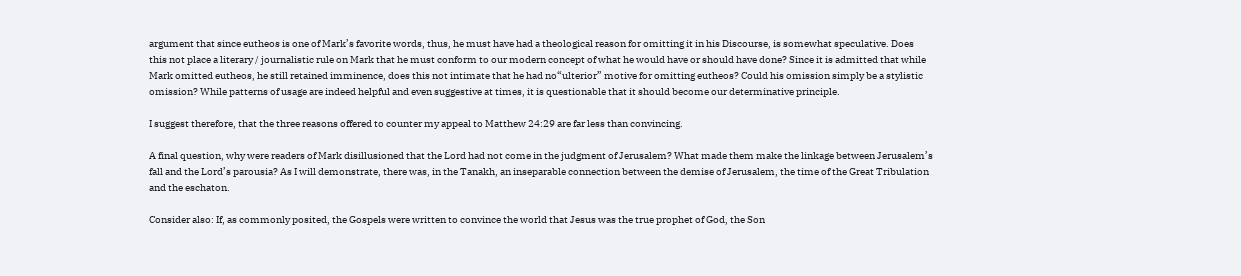argument that since eutheos is one of Mark’s favorite words, thus, he must have had a theological reason for omitting it in his Discourse, is somewhat speculative. Does this not place a literary / journalistic rule on Mark that he must conform to our modern concept of what he would have or should have done? Since it is admitted that while Mark omitted eutheos, he still retained imminence, does this not intimate that he had no“ulterior” motive for omitting eutheos? Could his omission simply be a stylistic omission? While patterns of usage are indeed helpful and even suggestive at times, it is questionable that it should become our determinative principle.

I suggest therefore, that the three reasons offered to counter my appeal to Matthew 24:29 are far less than convincing.

A final question, why were readers of Mark disillusioned that the Lord had not come in the judgment of Jerusalem? What made them make the linkage between Jerusalem’s fall and the Lord’s parousia? As I will demonstrate, there was, in the Tanakh, an inseparable connection between the demise of Jerusalem, the time of the Great Tribulation and the eschaton.

Consider also: If, as commonly posited, the Gospels were written to convince the world that Jesus was the true prophet of God, the Son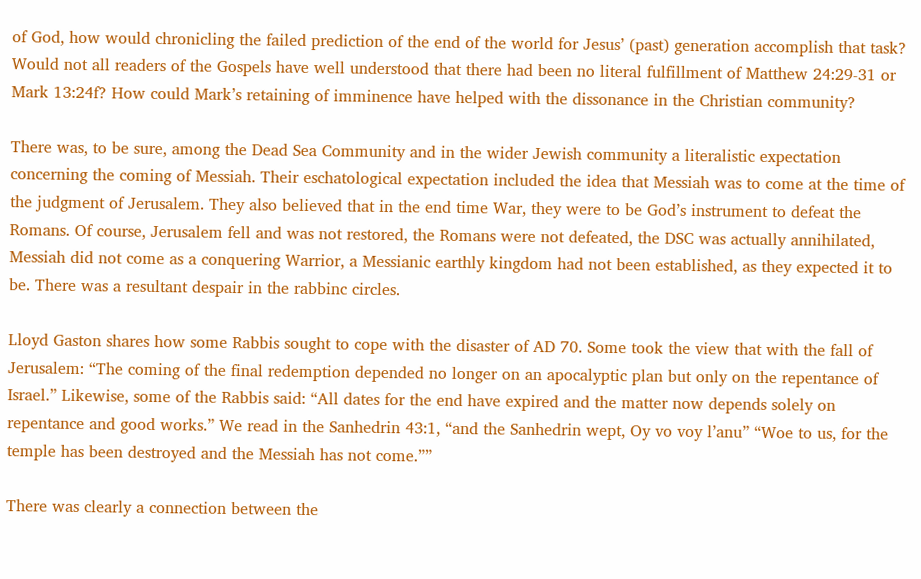of God, how would chronicling the failed prediction of the end of the world for Jesus’ (past) generation accomplish that task? Would not all readers of the Gospels have well understood that there had been no literal fulfillment of Matthew 24:29-31 or Mark 13:24f? How could Mark’s retaining of imminence have helped with the dissonance in the Christian community?

There was, to be sure, among the Dead Sea Community and in the wider Jewish community a literalistic expectation concerning the coming of Messiah. Their eschatological expectation included the idea that Messiah was to come at the time of the judgment of Jerusalem. They also believed that in the end time War, they were to be God’s instrument to defeat the Romans. Of course, Jerusalem fell and was not restored, the Romans were not defeated, the DSC was actually annihilated, Messiah did not come as a conquering Warrior, a Messianic earthly kingdom had not been established, as they expected it to be. There was a resultant despair in the rabbinc circles.

Lloyd Gaston shares how some Rabbis sought to cope with the disaster of AD 70. Some took the view that with the fall of Jerusalem: “The coming of the final redemption depended no longer on an apocalyptic plan but only on the repentance of Israel.” Likewise, some of the Rabbis said: “All dates for the end have expired and the matter now depends solely on repentance and good works.” We read in the Sanhedrin 43:1, “and the Sanhedrin wept, Oy vo voy l’anu” “Woe to us, for the temple has been destroyed and the Messiah has not come.””

There was clearly a connection between the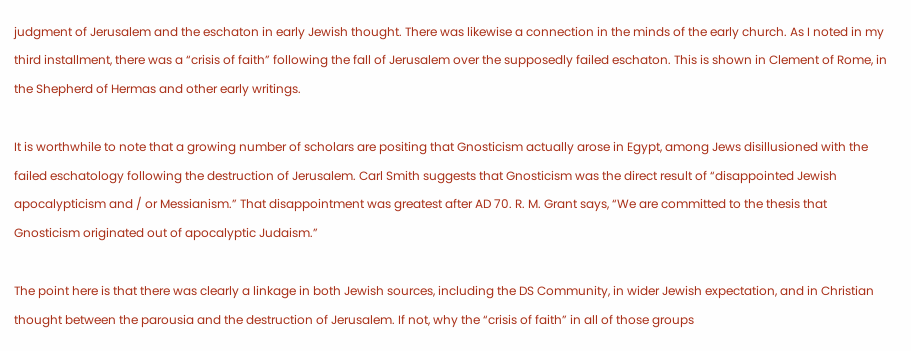judgment of Jerusalem and the eschaton in early Jewish thought. There was likewise a connection in the minds of the early church. As I noted in my third installment, there was a “crisis of faith” following the fall of Jerusalem over the supposedly failed eschaton. This is shown in Clement of Rome, in the Shepherd of Hermas and other early writings.

It is worthwhile to note that a growing number of scholars are positing that Gnosticism actually arose in Egypt, among Jews disillusioned with the failed eschatology following the destruction of Jerusalem. Carl Smith suggests that Gnosticism was the direct result of “disappointed Jewish apocalypticism and / or Messianism.” That disappointment was greatest after AD 70. R. M. Grant says, “We are committed to the thesis that Gnosticism originated out of apocalyptic Judaism.”

The point here is that there was clearly a linkage in both Jewish sources, including the DS Community, in wider Jewish expectation, and in Christian thought between the parousia and the destruction of Jerusalem. If not, why the “crisis of faith” in all of those groups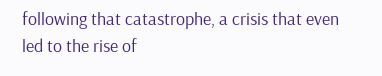following that catastrophe, a crisis that even led to the rise of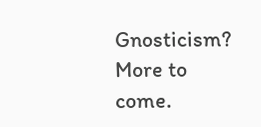Gnosticism? More to come.